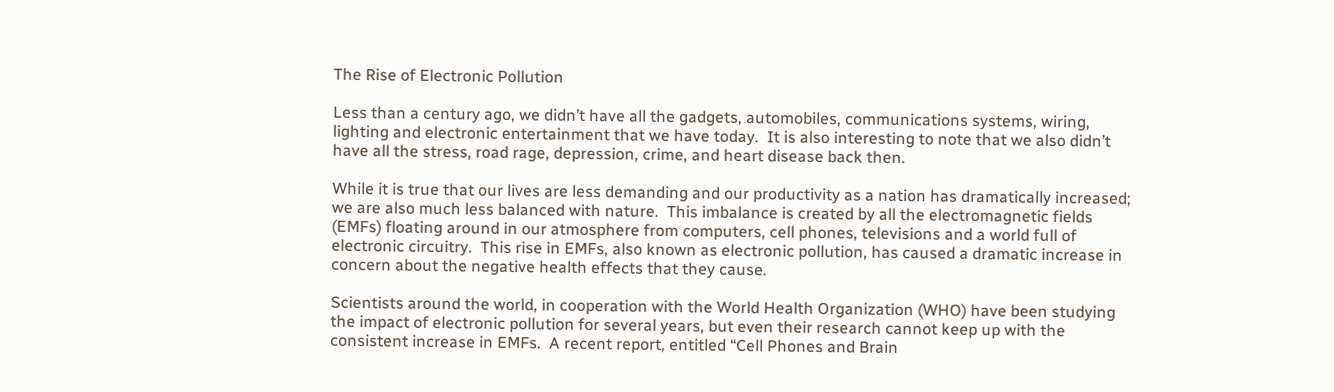The Rise of Electronic Pollution

Less than a century ago, we didn’t have all the gadgets, automobiles, communications systems, wiring, lighting and electronic entertainment that we have today.  It is also interesting to note that we also didn’t have all the stress, road rage, depression, crime, and heart disease back then.

While it is true that our lives are less demanding and our productivity as a nation has dramatically increased; we are also much less balanced with nature.  This imbalance is created by all the electromagnetic fields (EMFs) floating around in our atmosphere from computers, cell phones, televisions and a world full of electronic circuitry.  This rise in EMFs, also known as electronic pollution, has caused a dramatic increase in concern about the negative health effects that they cause.

Scientists around the world, in cooperation with the World Health Organization (WHO) have been studying the impact of electronic pollution for several years, but even their research cannot keep up with the consistent increase in EMFs.  A recent report, entitled “Cell Phones and Brain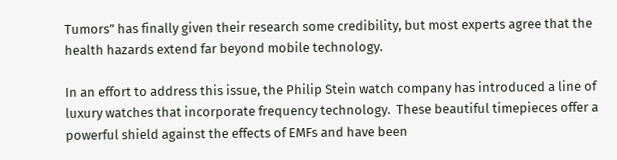Tumors” has finally given their research some credibility, but most experts agree that the health hazards extend far beyond mobile technology.

In an effort to address this issue, the Philip Stein watch company has introduced a line of luxury watches that incorporate frequency technology.  These beautiful timepieces offer a powerful shield against the effects of EMFs and have been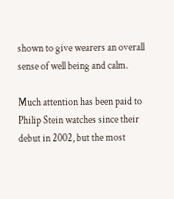shown to give wearers an overall sense of well being and calm.

Much attention has been paid to Philip Stein watches since their debut in 2002, but the most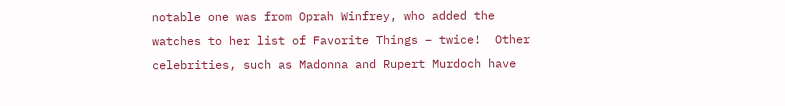notable one was from Oprah Winfrey, who added the watches to her list of Favorite Things – twice!  Other celebrities, such as Madonna and Rupert Murdoch have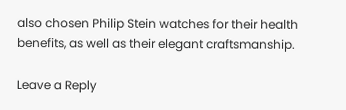also chosen Philip Stein watches for their health benefits, as well as their elegant craftsmanship.

Leave a Reply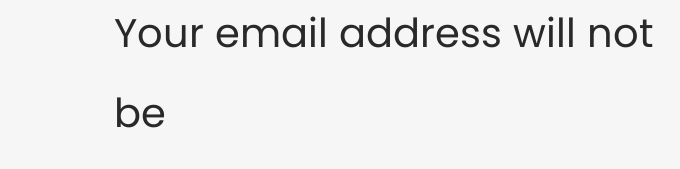Your email address will not be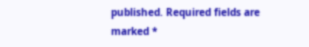published. Required fields are marked *